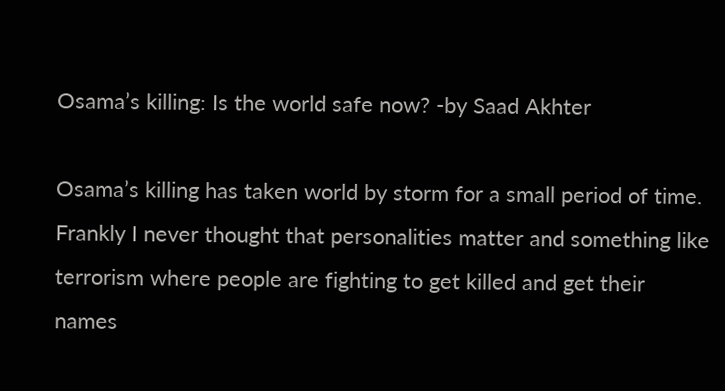Osama’s killing: Is the world safe now? -by Saad Akhter

Osama’s killing has taken world by storm for a small period of time. Frankly I never thought that personalities matter and something like terrorism where people are fighting to get killed and get their names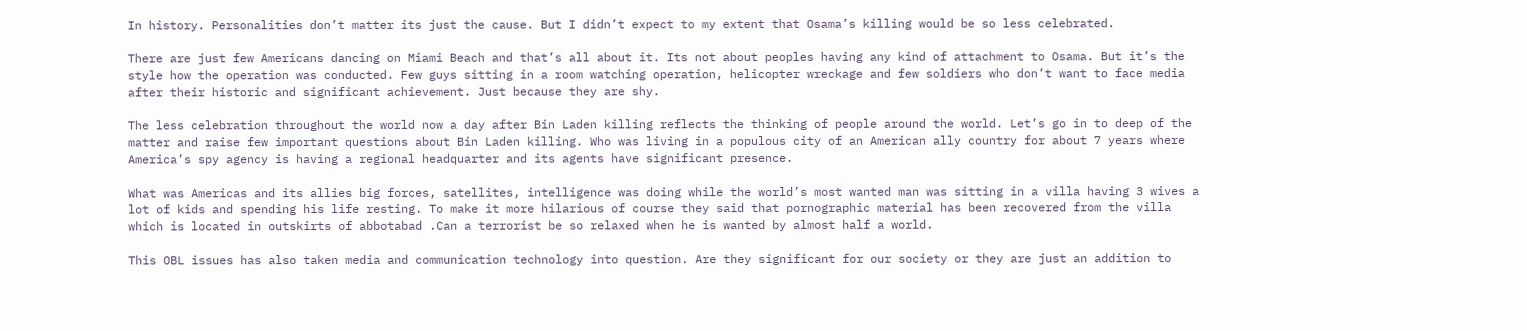In history. Personalities don’t matter its just the cause. But I didn’t expect to my extent that Osama’s killing would be so less celebrated.

There are just few Americans dancing on Miami Beach and that’s all about it. Its not about peoples having any kind of attachment to Osama. But it’s the style how the operation was conducted. Few guys sitting in a room watching operation, helicopter wreckage and few soldiers who don’t want to face media after their historic and significant achievement. Just because they are shy.

The less celebration throughout the world now a day after Bin Laden killing reflects the thinking of people around the world. Let’s go in to deep of the matter and raise few important questions about Bin Laden killing. Who was living in a populous city of an American ally country for about 7 years where America’s spy agency is having a regional headquarter and its agents have significant presence.

What was Americas and its allies big forces, satellites, intelligence was doing while the world’s most wanted man was sitting in a villa having 3 wives a lot of kids and spending his life resting. To make it more hilarious of course they said that pornographic material has been recovered from the villa which is located in outskirts of abbotabad .Can a terrorist be so relaxed when he is wanted by almost half a world.

This OBL issues has also taken media and communication technology into question. Are they significant for our society or they are just an addition to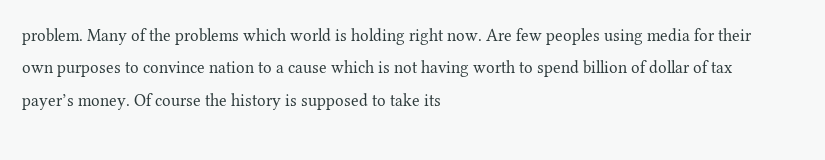problem. Many of the problems which world is holding right now. Are few peoples using media for their own purposes to convince nation to a cause which is not having worth to spend billion of dollar of tax payer’s money. Of course the history is supposed to take its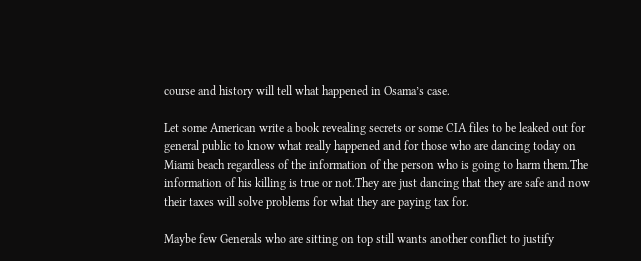course and history will tell what happened in Osama’s case.

Let some American write a book revealing secrets or some CIA files to be leaked out for general public to know what really happened and for those who are dancing today on Miami beach regardless of the information of the person who is going to harm them.The information of his killing is true or not.They are just dancing that they are safe and now their taxes will solve problems for what they are paying tax for.

Maybe few Generals who are sitting on top still wants another conflict to justify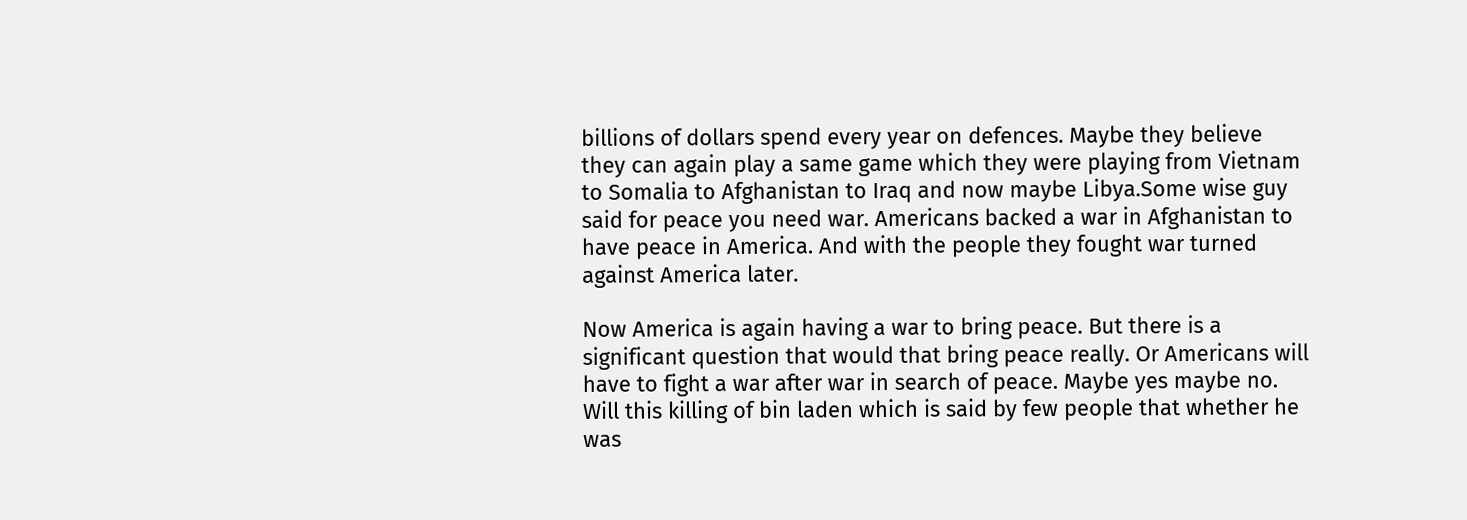billions of dollars spend every year on defences. Maybe they believe they can again play a same game which they were playing from Vietnam to Somalia to Afghanistan to Iraq and now maybe Libya.Some wise guy said for peace you need war. Americans backed a war in Afghanistan to have peace in America. And with the people they fought war turned against America later.

Now America is again having a war to bring peace. But there is a significant question that would that bring peace really. Or Americans will have to fight a war after war in search of peace. Maybe yes maybe no. Will this killing of bin laden which is said by few people that whether he was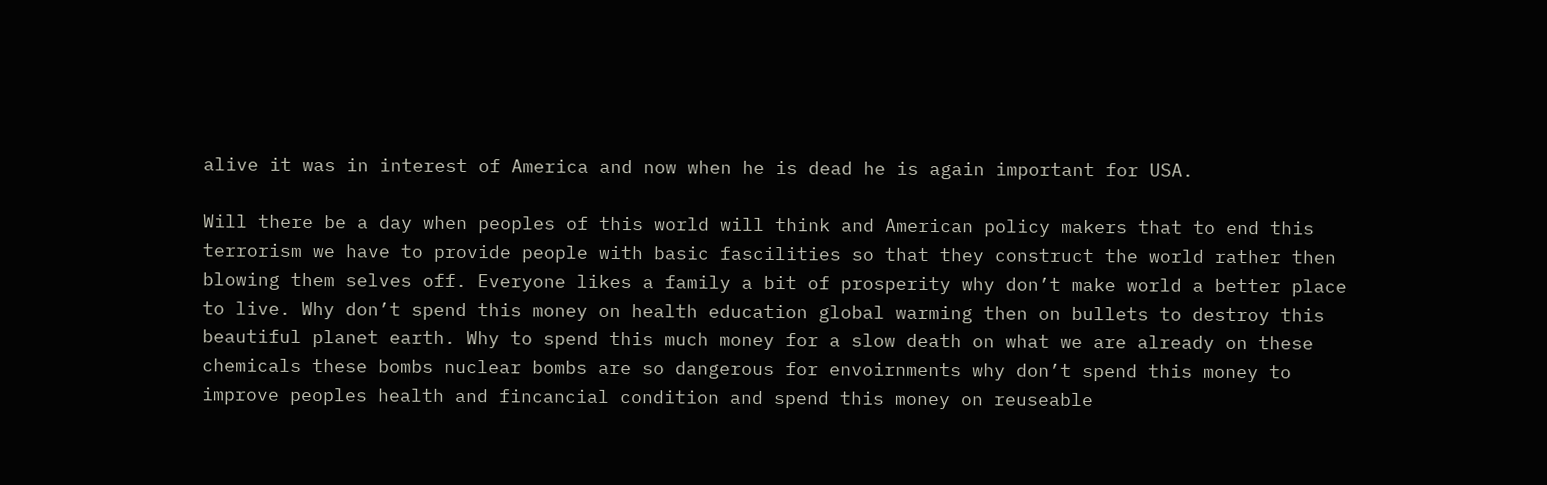alive it was in interest of America and now when he is dead he is again important for USA.

Will there be a day when peoples of this world will think and American policy makers that to end this terrorism we have to provide people with basic fascilities so that they construct the world rather then blowing them selves off. Everyone likes a family a bit of prosperity why don’t make world a better place to live. Why don’t spend this money on health education global warming then on bullets to destroy this beautiful planet earth. Why to spend this much money for a slow death on what we are already on these chemicals these bombs nuclear bombs are so dangerous for envoirnments why don’t spend this money to improve peoples health and fincancial condition and spend this money on reuseable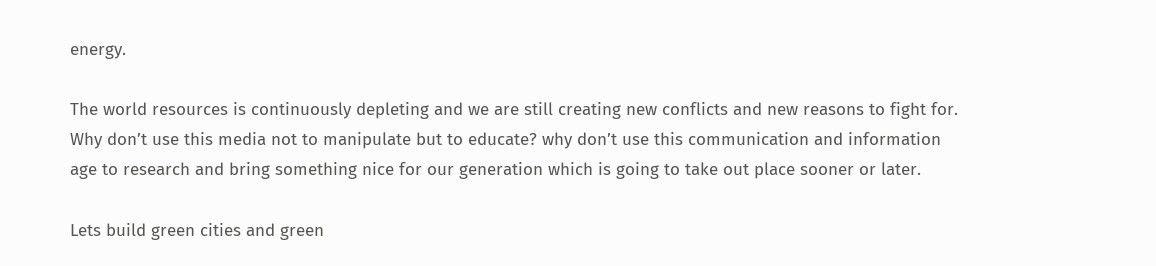energy.

The world resources is continuously depleting and we are still creating new conflicts and new reasons to fight for. Why don’t use this media not to manipulate but to educate? why don’t use this communication and information age to research and bring something nice for our generation which is going to take out place sooner or later.

Lets build green cities and green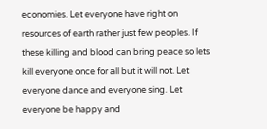economies. Let everyone have right on resources of earth rather just few peoples. If these killing and blood can bring peace so lets kill everyone once for all but it will not. Let everyone dance and everyone sing. Let everyone be happy and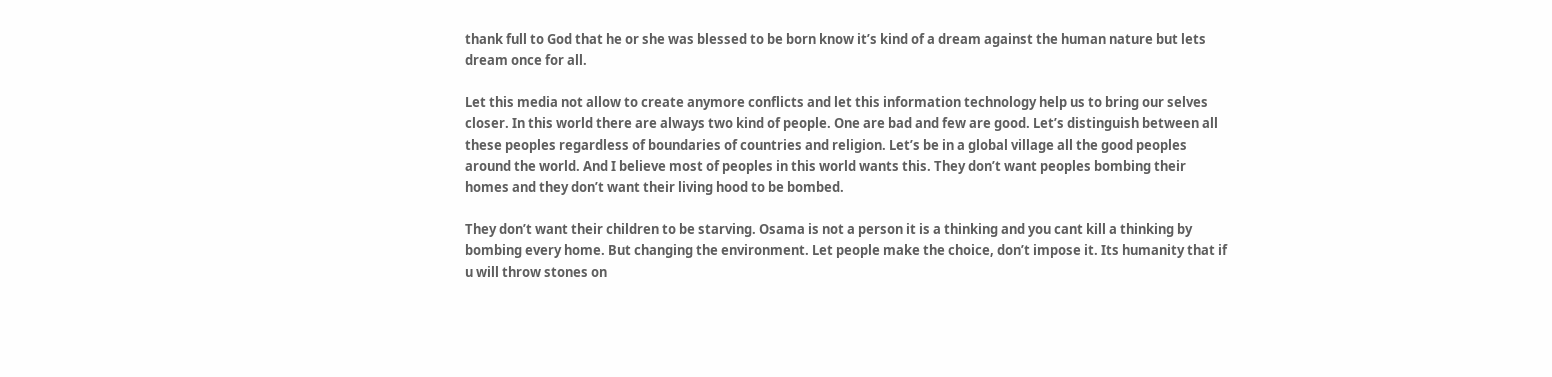thank full to God that he or she was blessed to be born know it’s kind of a dream against the human nature but lets dream once for all.

Let this media not allow to create anymore conflicts and let this information technology help us to bring our selves closer. In this world there are always two kind of people. One are bad and few are good. Let’s distinguish between all these peoples regardless of boundaries of countries and religion. Let’s be in a global village all the good peoples around the world. And I believe most of peoples in this world wants this. They don’t want peoples bombing their homes and they don’t want their living hood to be bombed.

They don’t want their children to be starving. Osama is not a person it is a thinking and you cant kill a thinking by bombing every home. But changing the environment. Let people make the choice, don’t impose it. Its humanity that if u will throw stones on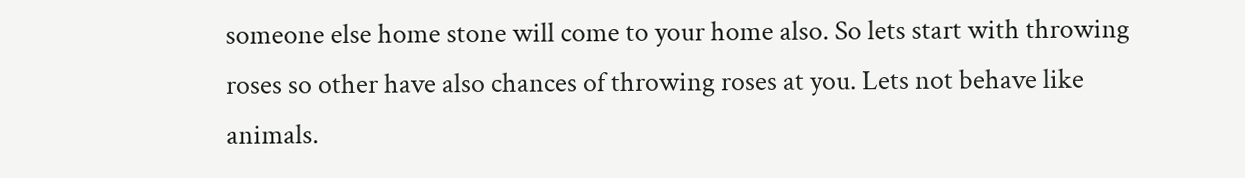someone else home stone will come to your home also. So lets start with throwing roses so other have also chances of throwing roses at you. Lets not behave like animals.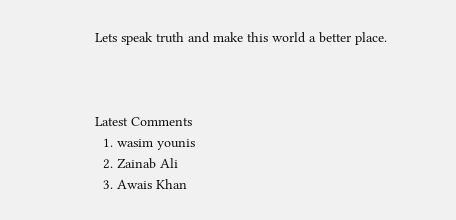Lets speak truth and make this world a better place.



Latest Comments
  1. wasim younis
  2. Zainab Ali
  3. Awais Khan